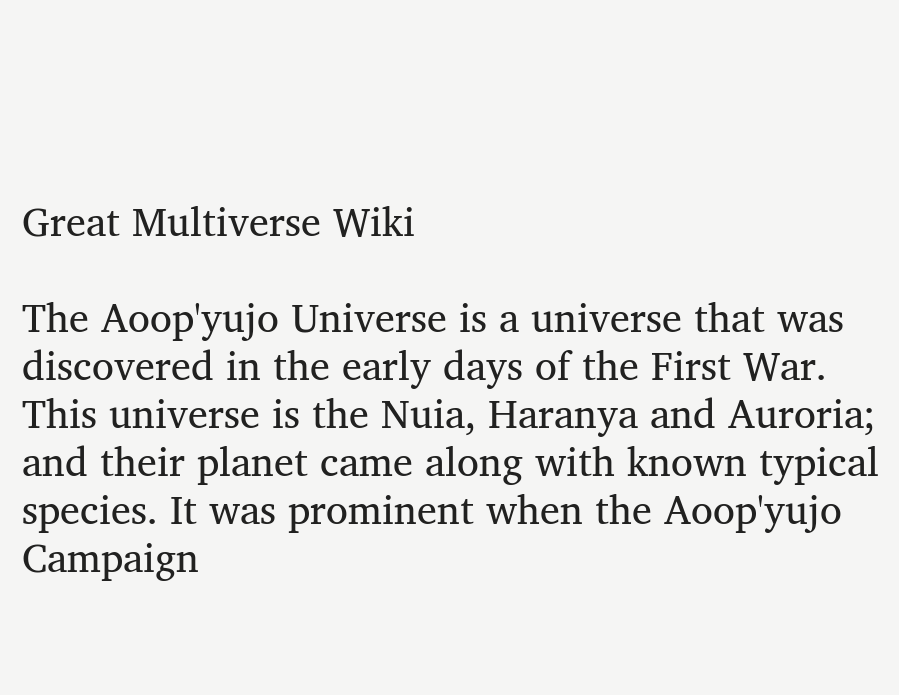Great Multiverse Wiki

The Aoop'yujo Universe is a universe that was discovered in the early days of the First War. This universe is the Nuia, Haranya and Auroria; and their planet came along with known typical species. It was prominent when the Aoop'yujo Campaign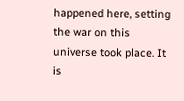happened here, setting the war on this universe took place. It is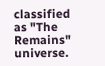classified as "The Remains" universe.